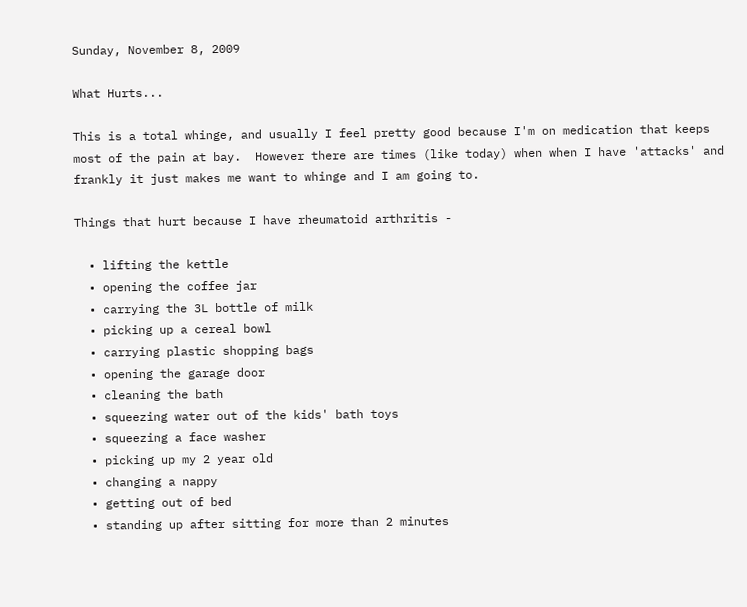Sunday, November 8, 2009

What Hurts...

This is a total whinge, and usually I feel pretty good because I'm on medication that keeps most of the pain at bay.  However there are times (like today) when when I have 'attacks' and frankly it just makes me want to whinge and I am going to.

Things that hurt because I have rheumatoid arthritis -

  • lifting the kettle
  • opening the coffee jar
  • carrying the 3L bottle of milk
  • picking up a cereal bowl
  • carrying plastic shopping bags
  • opening the garage door
  • cleaning the bath
  • squeezing water out of the kids' bath toys
  • squeezing a face washer
  • picking up my 2 year old
  • changing a nappy
  • getting out of bed
  • standing up after sitting for more than 2 minutes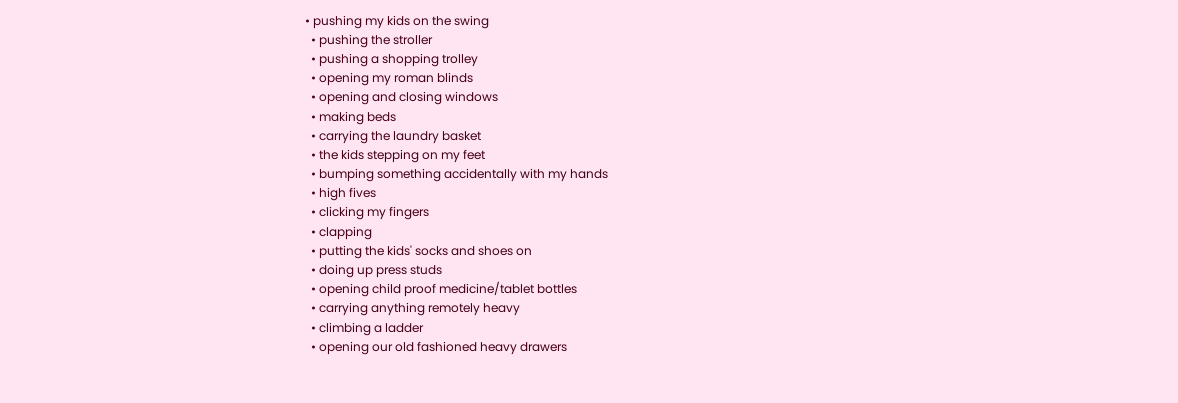• pushing my kids on the swing
  • pushing the stroller
  • pushing a shopping trolley
  • opening my roman blinds
  • opening and closing windows
  • making beds
  • carrying the laundry basket
  • the kids stepping on my feet
  • bumping something accidentally with my hands
  • high fives
  • clicking my fingers
  • clapping
  • putting the kids' socks and shoes on
  • doing up press studs
  • opening child proof medicine/tablet bottles
  • carrying anything remotely heavy
  • climbing a ladder
  • opening our old fashioned heavy drawers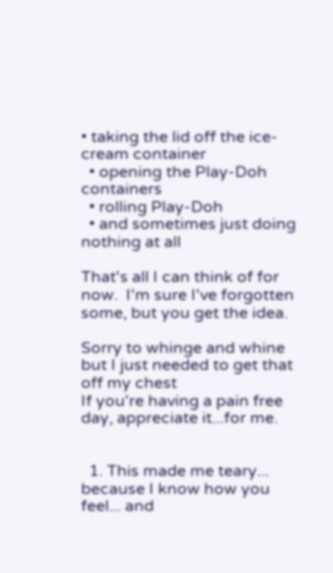• taking the lid off the ice-cream container
  • opening the Play-Doh containers
  • rolling Play-Doh
  • and sometimes just doing nothing at all

That's all I can think of for now.  I'm sure I've forgotten some, but you get the idea.

Sorry to whinge and whine but I just needed to get that off my chest
If you're having a pain free day, appreciate it...for me.


  1. This made me teary... because I know how you feel... and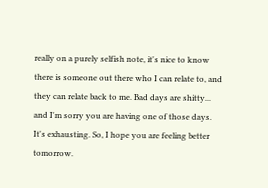really on a purely selfish note, it's nice to know there is someone out there who I can relate to, and they can relate back to me. Bad days are shitty... and I'm sorry you are having one of those days. It's exhausting. So, I hope you are feeling better tomorrow.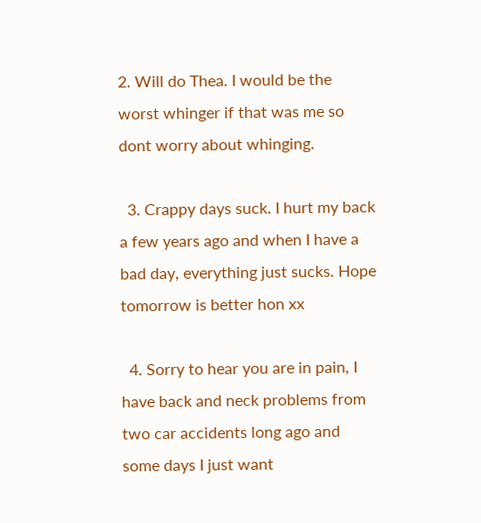2. Will do Thea. I would be the worst whinger if that was me so dont worry about whinging.

  3. Crappy days suck. I hurt my back a few years ago and when I have a bad day, everything just sucks. Hope tomorrow is better hon xx

  4. Sorry to hear you are in pain, I have back and neck problems from two car accidents long ago and some days I just want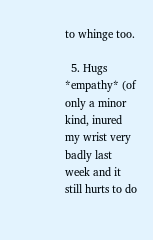to whinge too.

  5. Hugs *empathy* (of only a minor kind, inured my wrist very badly last week and it still hurts to do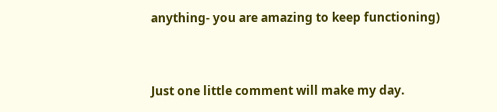anything- you are amazing to keep functioning)


Just one little comment will make my day.